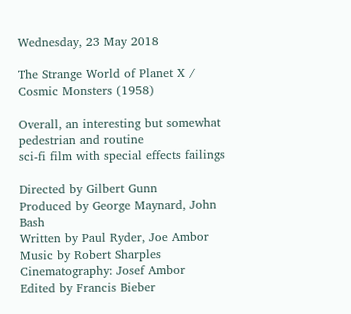Wednesday, 23 May 2018

The Strange World of Planet X / Cosmic Monsters (1958)

Overall, an interesting but somewhat pedestrian and routine
sci-fi film with special effects failings

Directed by Gilbert Gunn
Produced by George Maynard, John Bash
Written by Paul Ryder, Joe Ambor
Music by Robert Sharples
Cinematography: Josef Ambor
Edited by Francis Bieber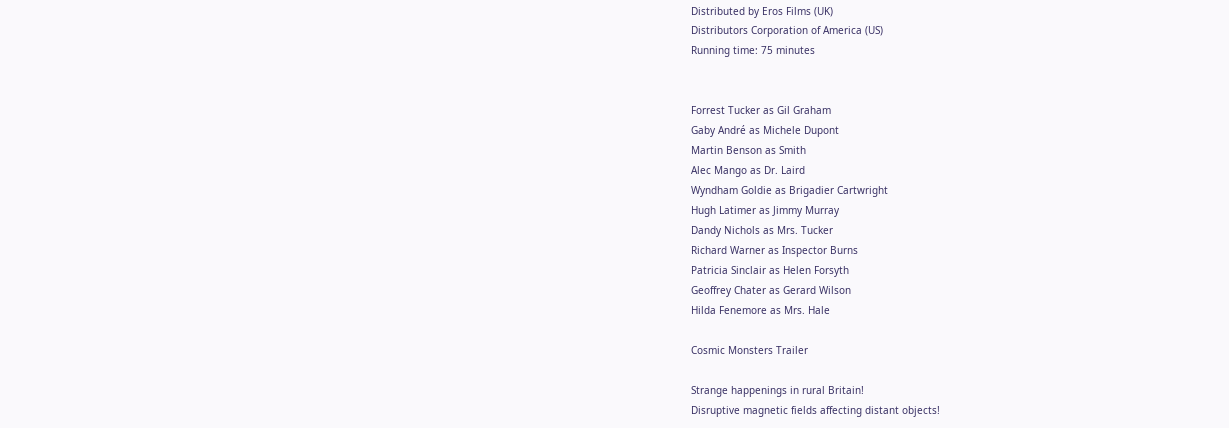Distributed by Eros Films (UK)
Distributors Corporation of America (US)
Running time: 75 minutes


Forrest Tucker as Gil Graham
Gaby André as Michele Dupont
Martin Benson as Smith
Alec Mango as Dr. Laird
Wyndham Goldie as Brigadier Cartwright
Hugh Latimer as Jimmy Murray
Dandy Nichols as Mrs. Tucker
Richard Warner as Inspector Burns
Patricia Sinclair as Helen Forsyth
Geoffrey Chater as Gerard Wilson
Hilda Fenemore as Mrs. Hale

Cosmic Monsters Trailer

Strange happenings in rural Britain!
Disruptive magnetic fields affecting distant objects!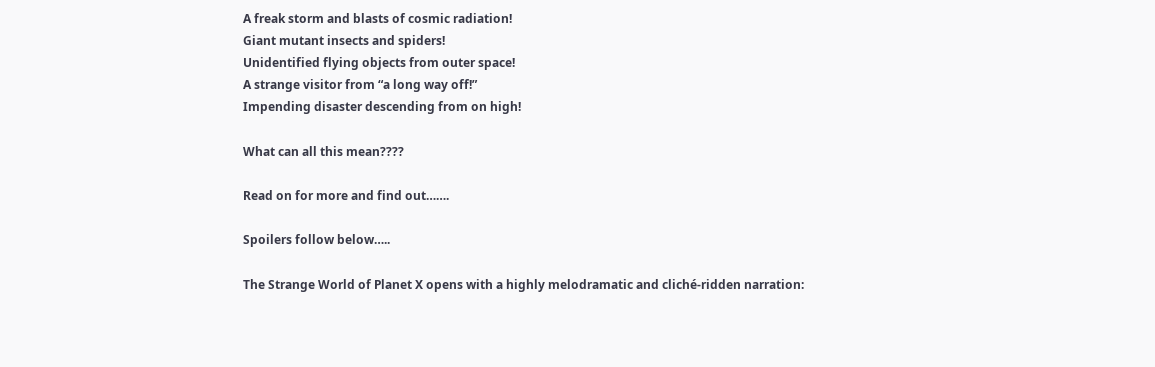A freak storm and blasts of cosmic radiation!
Giant mutant insects and spiders!
Unidentified flying objects from outer space!
A strange visitor from “a long way off!”
Impending disaster descending from on high!

What can all this mean????

Read on for more and find out…….

Spoilers follow below…..

The Strange World of Planet X opens with a highly melodramatic and cliché-ridden narration: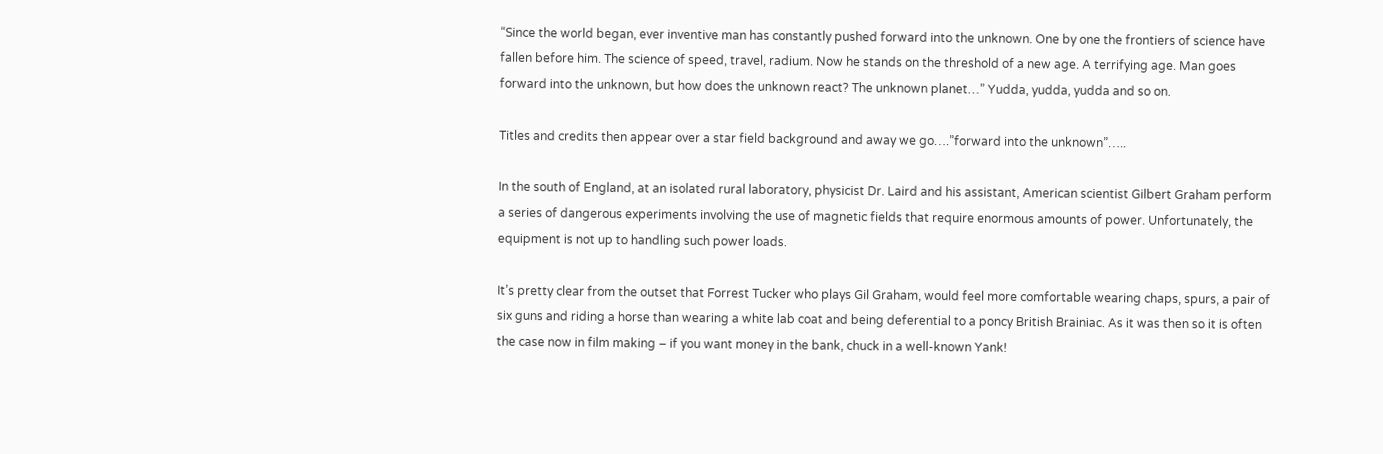“Since the world began, ever inventive man has constantly pushed forward into the unknown. One by one the frontiers of science have fallen before him. The science of speed, travel, radium. Now he stands on the threshold of a new age. A terrifying age. Man goes forward into the unknown, but how does the unknown react? The unknown planet…” Yudda, yudda, yudda and so on.

Titles and credits then appear over a star field background and away we go….”forward into the unknown”…..

In the south of England, at an isolated rural laboratory, physicist Dr. Laird and his assistant, American scientist Gilbert Graham perform a series of dangerous experiments involving the use of magnetic fields that require enormous amounts of power. Unfortunately, the equipment is not up to handling such power loads.

It’s pretty clear from the outset that Forrest Tucker who plays Gil Graham, would feel more comfortable wearing chaps, spurs, a pair of six guns and riding a horse than wearing a white lab coat and being deferential to a poncy British Brainiac. As it was then so it is often the case now in film making – if you want money in the bank, chuck in a well-known Yank!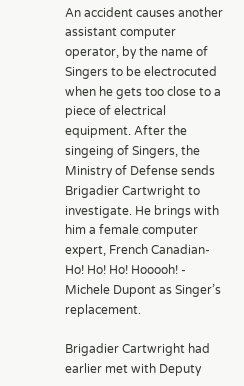An accident causes another assistant computer operator, by the name of Singers to be electrocuted when he gets too close to a piece of electrical equipment. After the singeing of Singers, the Ministry of Defense sends Brigadier Cartwright to investigate. He brings with him a female computer expert, French Canadian- Ho! Ho! Ho! Hooooh! - Michele Dupont as Singer’s replacement.

Brigadier Cartwright had earlier met with Deputy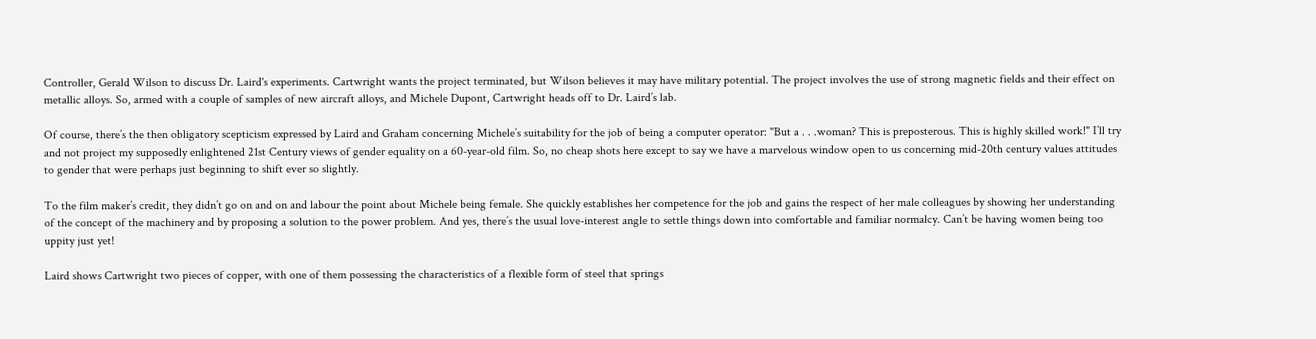Controller, Gerald Wilson to discuss Dr. Laird's experiments. Cartwright wants the project terminated, but Wilson believes it may have military potential. The project involves the use of strong magnetic fields and their effect on metallic alloys. So, armed with a couple of samples of new aircraft alloys, and Michele Dupont, Cartwright heads off to Dr. Laird’s lab.

Of course, there’s the then obligatory scepticism expressed by Laird and Graham concerning Michele’s suitability for the job of being a computer operator: "But a . . .woman? This is preposterous. This is highly skilled work!" I’ll try and not project my supposedly enlightened 21st Century views of gender equality on a 60-year-old film. So, no cheap shots here except to say we have a marvelous window open to us concerning mid-20th century values attitudes to gender that were perhaps just beginning to shift ever so slightly.

To the film maker’s credit, they didn’t go on and on and labour the point about Michele being female. She quickly establishes her competence for the job and gains the respect of her male colleagues by showing her understanding of the concept of the machinery and by proposing a solution to the power problem. And yes, there’s the usual love-interest angle to settle things down into comfortable and familiar normalcy. Can’t be having women being too uppity just yet!

Laird shows Cartwright two pieces of copper, with one of them possessing the characteristics of a flexible form of steel that springs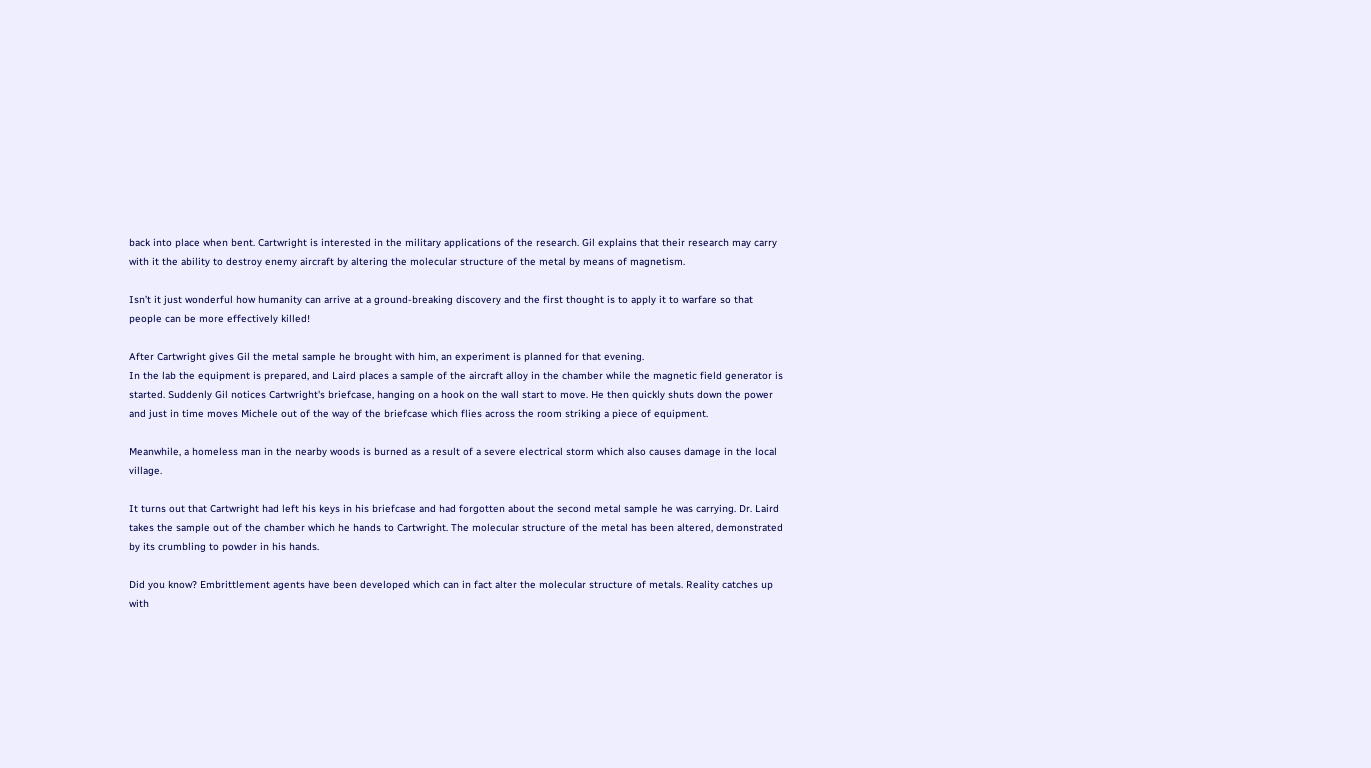back into place when bent. Cartwright is interested in the military applications of the research. Gil explains that their research may carry with it the ability to destroy enemy aircraft by altering the molecular structure of the metal by means of magnetism.

Isn’t it just wonderful how humanity can arrive at a ground-breaking discovery and the first thought is to apply it to warfare so that people can be more effectively killed!

After Cartwright gives Gil the metal sample he brought with him, an experiment is planned for that evening.
In the lab the equipment is prepared, and Laird places a sample of the aircraft alloy in the chamber while the magnetic field generator is started. Suddenly Gil notices Cartwright's briefcase, hanging on a hook on the wall start to move. He then quickly shuts down the power and just in time moves Michele out of the way of the briefcase which flies across the room striking a piece of equipment.

Meanwhile, a homeless man in the nearby woods is burned as a result of a severe electrical storm which also causes damage in the local village.

It turns out that Cartwright had left his keys in his briefcase and had forgotten about the second metal sample he was carrying. Dr. Laird takes the sample out of the chamber which he hands to Cartwright. The molecular structure of the metal has been altered, demonstrated by its crumbling to powder in his hands.

Did you know? Embrittlement agents have been developed which can in fact alter the molecular structure of metals. Reality catches up with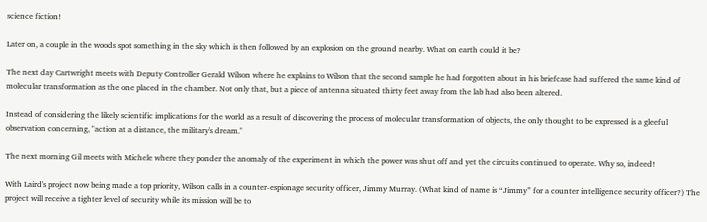science fiction!

Later on, a couple in the woods spot something in the sky which is then followed by an explosion on the ground nearby. What on earth could it be?

The next day Cartwright meets with Deputy Controller Gerald Wilson where he explains to Wilson that the second sample he had forgotten about in his briefcase had suffered the same kind of molecular transformation as the one placed in the chamber. Not only that, but a piece of antenna situated thirty feet away from the lab had also been altered.

Instead of considering the likely scientific implications for the world as a result of discovering the process of molecular transformation of objects, the only thought to be expressed is a gleeful observation concerning, "action at a distance, the military's dream."

The next morning Gil meets with Michele where they ponder the anomaly of the experiment in which the power was shut off and yet the circuits continued to operate. Why so, indeed!

With Laird's project now being made a top priority, Wilson calls in a counter-espionage security officer, Jimmy Murray. (What kind of name is “Jimmy” for a counter intelligence security officer?) The project will receive a tighter level of security while its mission will be to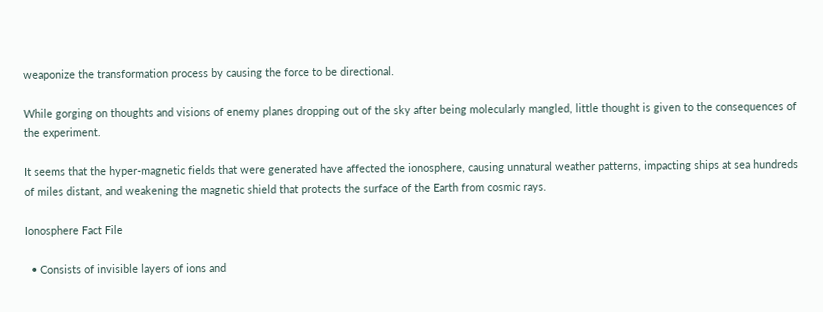weaponize the transformation process by causing the force to be directional.

While gorging on thoughts and visions of enemy planes dropping out of the sky after being molecularly mangled, little thought is given to the consequences of the experiment.

It seems that the hyper-magnetic fields that were generated have affected the ionosphere, causing unnatural weather patterns, impacting ships at sea hundreds of miles distant, and weakening the magnetic shield that protects the surface of the Earth from cosmic rays.

Ionosphere Fact File

  • Consists of invisible layers of ions and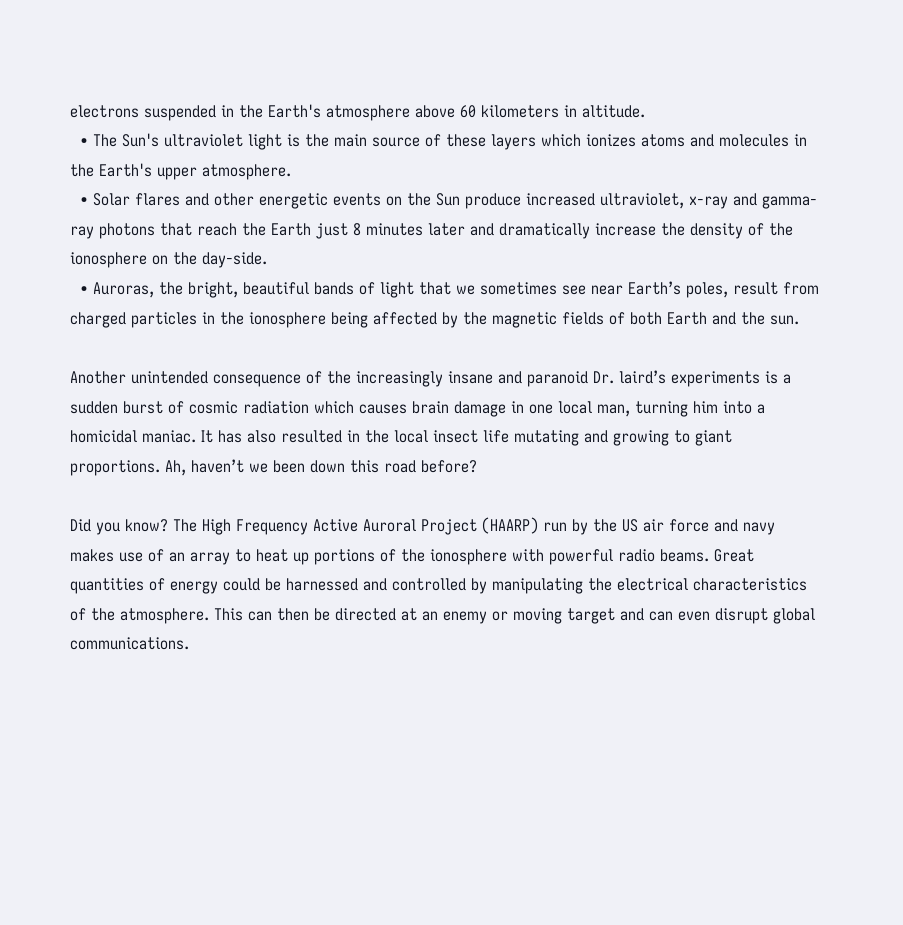electrons suspended in the Earth's atmosphere above 60 kilometers in altitude.
  • The Sun's ultraviolet light is the main source of these layers which ionizes atoms and molecules in the Earth's upper atmosphere.
  • Solar flares and other energetic events on the Sun produce increased ultraviolet, x-ray and gamma-ray photons that reach the Earth just 8 minutes later and dramatically increase the density of the ionosphere on the day-side.
  • Auroras, the bright, beautiful bands of light that we sometimes see near Earth’s poles, result from charged particles in the ionosphere being affected by the magnetic fields of both Earth and the sun.

Another unintended consequence of the increasingly insane and paranoid Dr. laird’s experiments is a sudden burst of cosmic radiation which causes brain damage in one local man, turning him into a homicidal maniac. It has also resulted in the local insect life mutating and growing to giant proportions. Ah, haven’t we been down this road before?

Did you know? The High Frequency Active Auroral Project (HAARP) run by the US air force and navy makes use of an array to heat up portions of the ionosphere with powerful radio beams. Great quantities of energy could be harnessed and controlled by manipulating the electrical characteristics of the atmosphere. This can then be directed at an enemy or moving target and can even disrupt global communications.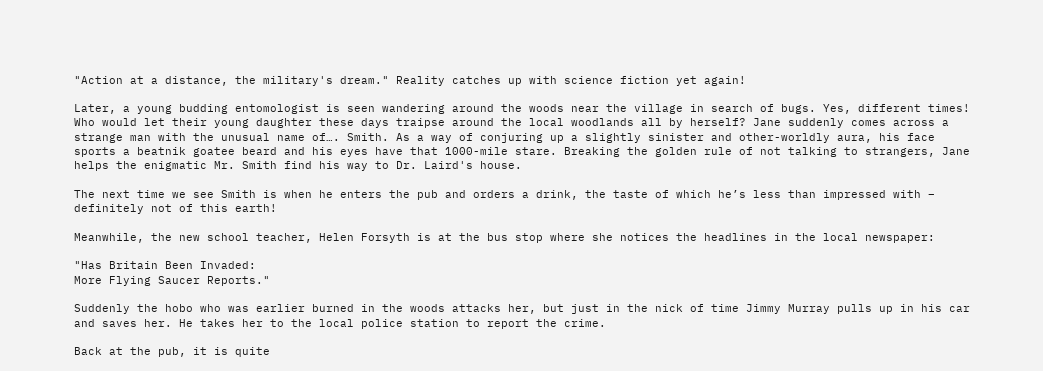"Action at a distance, the military's dream." Reality catches up with science fiction yet again!

Later, a young budding entomologist is seen wandering around the woods near the village in search of bugs. Yes, different times! Who would let their young daughter these days traipse around the local woodlands all by herself? Jane suddenly comes across a strange man with the unusual name of…. Smith. As a way of conjuring up a slightly sinister and other-worldly aura, his face sports a beatnik goatee beard and his eyes have that 1000-mile stare. Breaking the golden rule of not talking to strangers, Jane helps the enigmatic Mr. Smith find his way to Dr. Laird's house.

The next time we see Smith is when he enters the pub and orders a drink, the taste of which he’s less than impressed with – definitely not of this earth!

Meanwhile, the new school teacher, Helen Forsyth is at the bus stop where she notices the headlines in the local newspaper:

"Has Britain Been Invaded:
More Flying Saucer Reports."

Suddenly the hobo who was earlier burned in the woods attacks her, but just in the nick of time Jimmy Murray pulls up in his car and saves her. He takes her to the local police station to report the crime.

Back at the pub, it is quite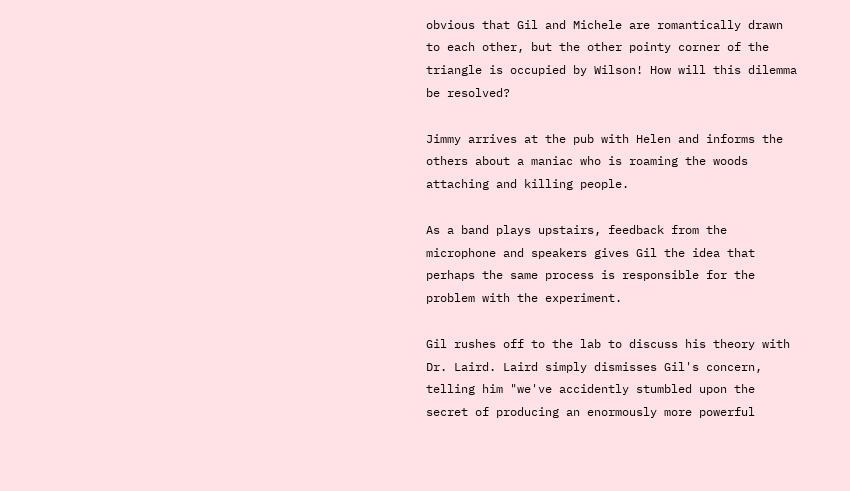obvious that Gil and Michele are romantically drawn to each other, but the other pointy corner of the triangle is occupied by Wilson! How will this dilemma be resolved?

Jimmy arrives at the pub with Helen and informs the others about a maniac who is roaming the woods attaching and killing people.

As a band plays upstairs, feedback from the microphone and speakers gives Gil the idea that perhaps the same process is responsible for the problem with the experiment.

Gil rushes off to the lab to discuss his theory with Dr. Laird. Laird simply dismisses Gil's concern, telling him "we've accidently stumbled upon the secret of producing an enormously more powerful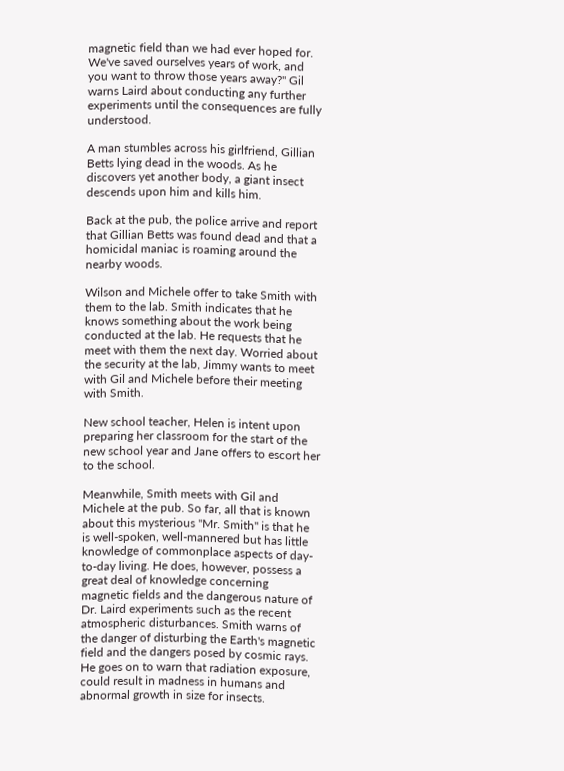magnetic field than we had ever hoped for. We've saved ourselves years of work, and you want to throw those years away?" Gil warns Laird about conducting any further experiments until the consequences are fully understood.

A man stumbles across his girlfriend, Gillian Betts lying dead in the woods. As he discovers yet another body, a giant insect descends upon him and kills him.

Back at the pub, the police arrive and report that Gillian Betts was found dead and that a homicidal maniac is roaming around the nearby woods.

Wilson and Michele offer to take Smith with them to the lab. Smith indicates that he knows something about the work being conducted at the lab. He requests that he meet with them the next day. Worried about the security at the lab, Jimmy wants to meet with Gil and Michele before their meeting with Smith.

New school teacher, Helen is intent upon preparing her classroom for the start of the new school year and Jane offers to escort her to the school.

Meanwhile, Smith meets with Gil and Michele at the pub. So far, all that is known about this mysterious "Mr. Smith" is that he is well-spoken, well-mannered but has little knowledge of commonplace aspects of day-to-day living. He does, however, possess a great deal of knowledge concerning magnetic fields and the dangerous nature of Dr. Laird experiments such as the recent atmospheric disturbances. Smith warns of the danger of disturbing the Earth's magnetic field and the dangers posed by cosmic rays. He goes on to warn that radiation exposure, could result in madness in humans and abnormal growth in size for insects.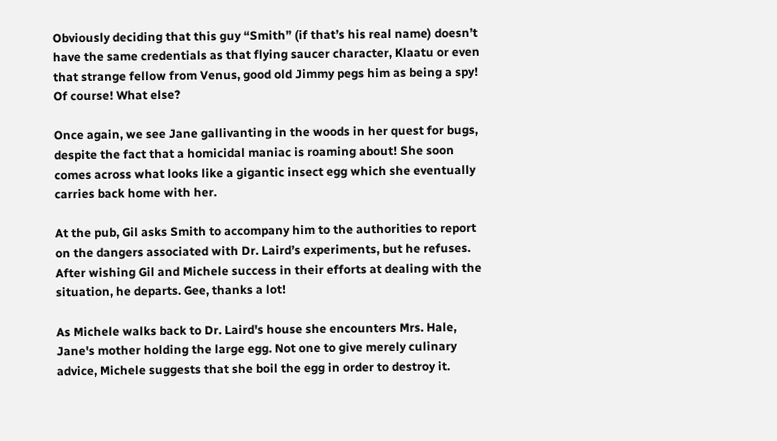Obviously deciding that this guy “Smith” (if that’s his real name) doesn’t have the same credentials as that flying saucer character, Klaatu or even that strange fellow from Venus, good old Jimmy pegs him as being a spy! Of course! What else?

Once again, we see Jane gallivanting in the woods in her quest for bugs, despite the fact that a homicidal maniac is roaming about! She soon comes across what looks like a gigantic insect egg which she eventually carries back home with her.

At the pub, Gil asks Smith to accompany him to the authorities to report on the dangers associated with Dr. Laird’s experiments, but he refuses. After wishing Gil and Michele success in their efforts at dealing with the situation, he departs. Gee, thanks a lot!

As Michele walks back to Dr. Laird's house she encounters Mrs. Hale, Jane's mother holding the large egg. Not one to give merely culinary advice, Michele suggests that she boil the egg in order to destroy it.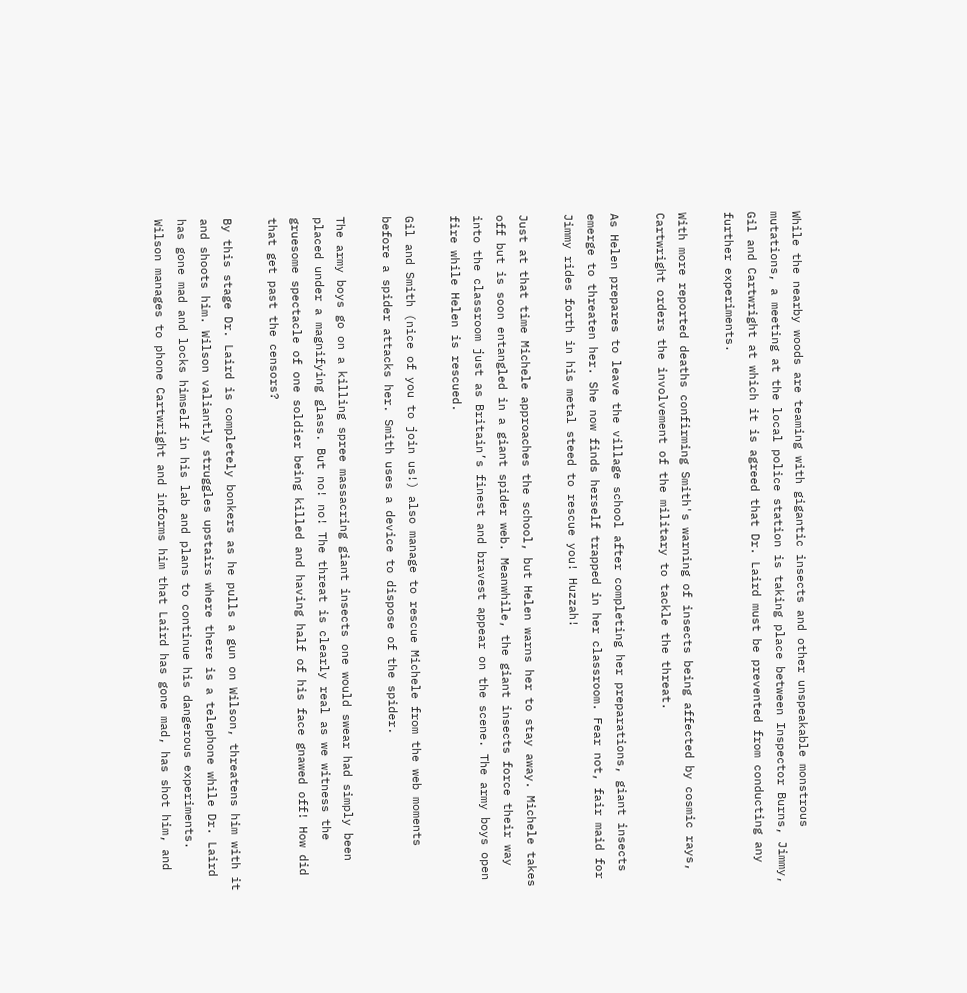While the nearby woods are teaming with gigantic insects and other unspeakable monstrous mutations, a meeting at the local police station is taking place between Inspector Burns, Jimmy, Gil and Cartwright at which it is agreed that Dr. Laird must be prevented from conducting any further experiments.

With more reported deaths confirming Smith's warning of insects being affected by cosmic rays, Cartwright orders the involvement of the military to tackle the threat.

As Helen prepares to leave the village school after completing her preparations, giant insects emerge to threaten her. She now finds herself trapped in her classroom. Fear not, fair maid for Jimmy rides forth in his metal steed to rescue you! Huzzah!

Just at that time Michele approaches the school, but Helen warns her to stay away. Michele takes off but is soon entangled in a giant spider web. Meanwhile, the giant insects force their way into the classroom just as Britain’s finest and bravest appear on the scene. The army boys open fire while Helen is rescued.

Gil and Smith (nice of you to join us!) also manage to rescue Michele from the web moments before a spider attacks her. Smith uses a device to dispose of the spider.

The army boys go on a killing spree massacring giant insects one would swear had simply been placed under a magnifying glass. But no! no! The threat is clearly real as we witness the gruesome spectacle of one soldier being killed and having half of his face gnawed off! How did that get past the censors?

By this stage Dr. Laird is completely bonkers as he pulls a gun on Wilson, threatens him with it and shoots him. Wilson valiantly struggles upstairs where there is a telephone while Dr. Laird has gone mad and locks himself in his lab and plans to continue his dangerous experiments. Wilson manages to phone Cartwright and informs him that Laird has gone mad, has shot him, and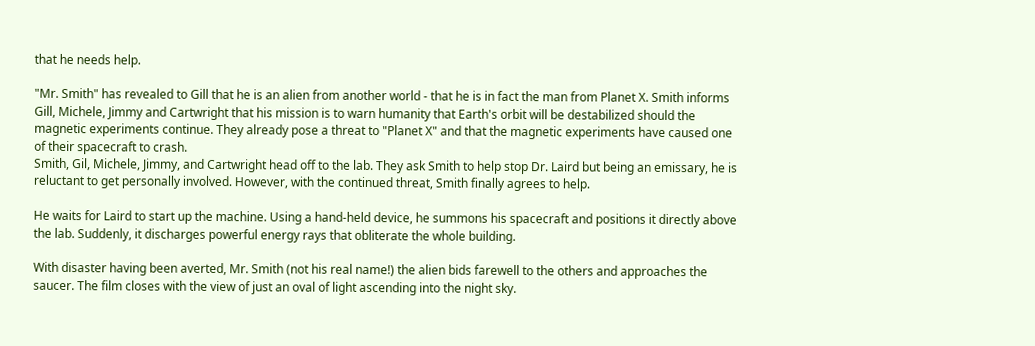that he needs help.

"Mr. Smith" has revealed to Gill that he is an alien from another world - that he is in fact the man from Planet X. Smith informs Gill, Michele, Jimmy and Cartwright that his mission is to warn humanity that Earth's orbit will be destabilized should the magnetic experiments continue. They already pose a threat to "Planet X" and that the magnetic experiments have caused one of their spacecraft to crash.
Smith, Gil, Michele, Jimmy, and Cartwright head off to the lab. They ask Smith to help stop Dr. Laird but being an emissary, he is reluctant to get personally involved. However, with the continued threat, Smith finally agrees to help.

He waits for Laird to start up the machine. Using a hand-held device, he summons his spacecraft and positions it directly above the lab. Suddenly, it discharges powerful energy rays that obliterate the whole building.

With disaster having been averted, Mr. Smith (not his real name!) the alien bids farewell to the others and approaches the saucer. The film closes with the view of just an oval of light ascending into the night sky.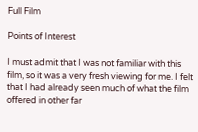Full Film

Points of Interest

I must admit that I was not familiar with this film, so it was a very fresh viewing for me. I felt that I had already seen much of what the film offered in other far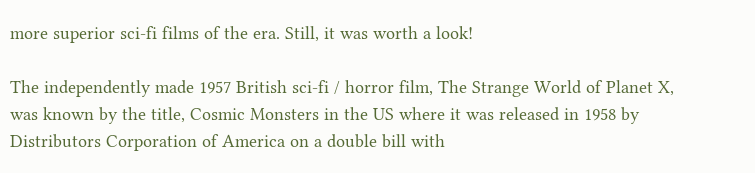more superior sci-fi films of the era. Still, it was worth a look!

The independently made 1957 British sci-fi / horror film, The Strange World of Planet X, was known by the title, Cosmic Monsters in the US where it was released in 1958 by Distributors Corporation of America on a double bill with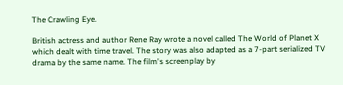The Crawling Eye.

British actress and author Rene Ray wrote a novel called The World of Planet X which dealt with time travel. The story was also adapted as a 7-part serialized TV drama by the same name. The film's screenplay by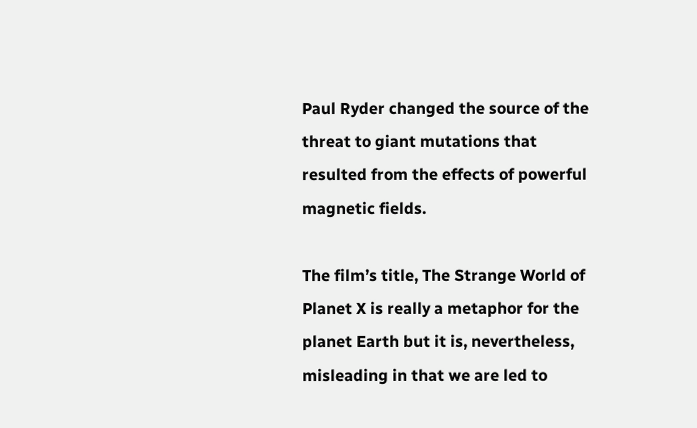Paul Ryder changed the source of the threat to giant mutations that resulted from the effects of powerful magnetic fields.

The film’s title, The Strange World of Planet X is really a metaphor for the planet Earth but it is, nevertheless, misleading in that we are led to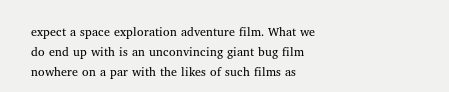expect a space exploration adventure film. What we do end up with is an unconvincing giant bug film nowhere on a par with the likes of such films as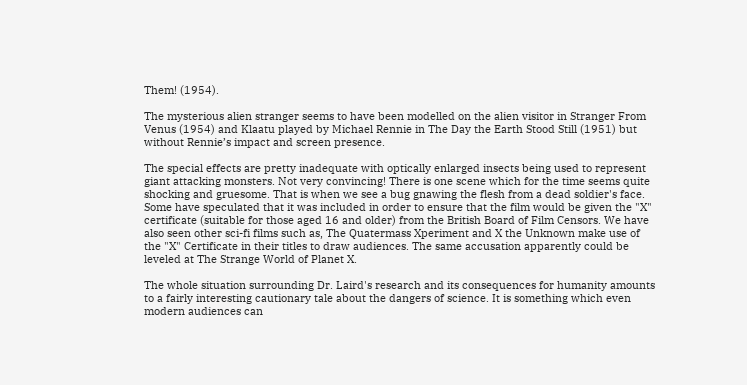Them! (1954).

The mysterious alien stranger seems to have been modelled on the alien visitor in Stranger From Venus (1954) and Klaatu played by Michael Rennie in The Day the Earth Stood Still (1951) but without Rennie’s impact and screen presence.

The special effects are pretty inadequate with optically enlarged insects being used to represent giant attacking monsters. Not very convincing! There is one scene which for the time seems quite shocking and gruesome. That is when we see a bug gnawing the flesh from a dead soldier's face. Some have speculated that it was included in order to ensure that the film would be given the "X" certificate (suitable for those aged 16 and older) from the British Board of Film Censors. We have also seen other sci-fi films such as, The Quatermass Xperiment and X the Unknown make use of the "X" Certificate in their titles to draw audiences. The same accusation apparently could be leveled at The Strange World of Planet X.

The whole situation surrounding Dr. Laird's research and its consequences for humanity amounts to a fairly interesting cautionary tale about the dangers of science. It is something which even modern audiences can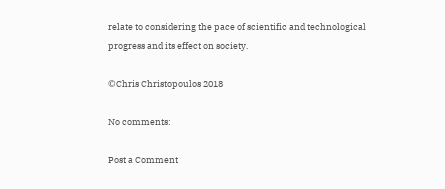relate to considering the pace of scientific and technological progress and its effect on society.

©Chris Christopoulos 2018

No comments:

Post a Comment